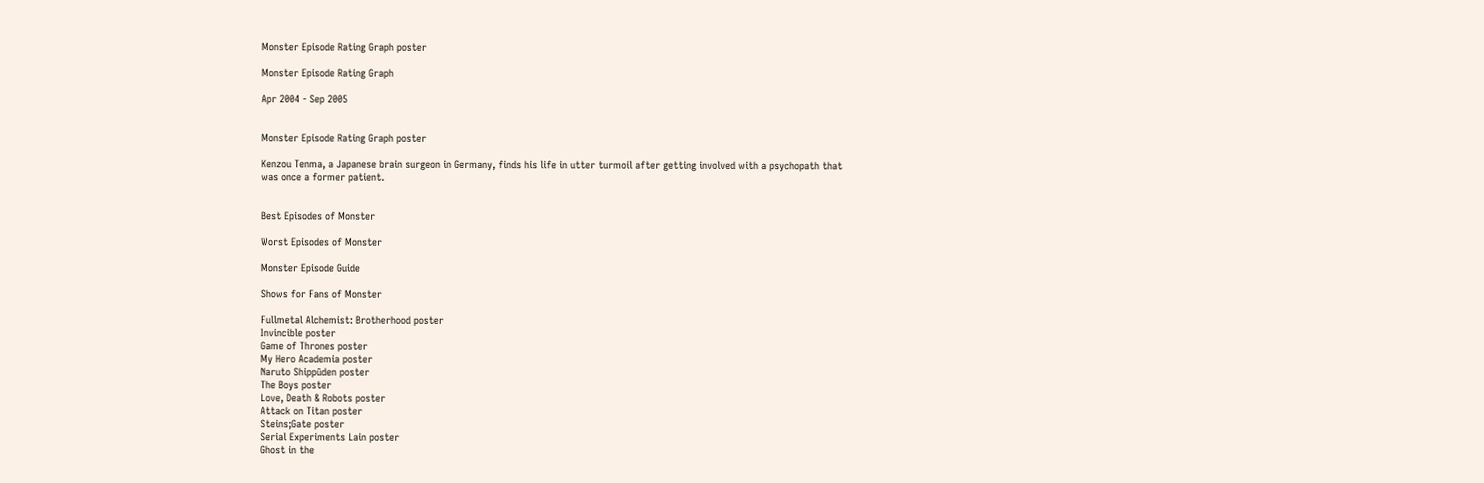Monster Episode Rating Graph poster

Monster Episode Rating Graph

Apr 2004 - Sep 2005


Monster Episode Rating Graph poster

Kenzou Tenma, a Japanese brain surgeon in Germany, finds his life in utter turmoil after getting involved with a psychopath that was once a former patient.


Best Episodes of Monster

Worst Episodes of Monster

Monster Episode Guide

Shows for Fans of Monster

Fullmetal Alchemist: Brotherhood poster
Invincible poster
Game of Thrones poster
My Hero Academia poster
Naruto Shippūden poster
The Boys poster
Love, Death & Robots poster
Attack on Titan poster
Steins;Gate poster
Serial Experiments Lain poster
Ghost in the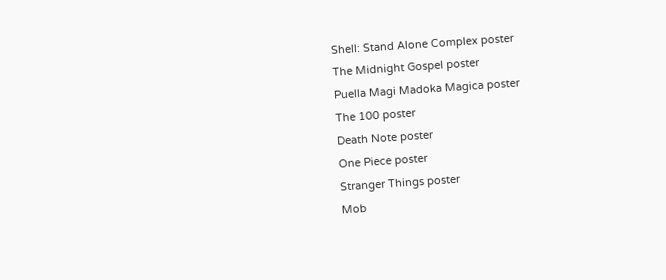Shell: Stand Alone Complex poster
The Midnight Gospel poster
Puella Magi Madoka Magica poster
The 100 poster
Death Note poster
One Piece poster
Stranger Things poster
Mob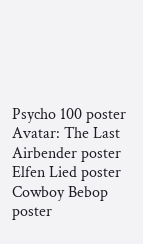Psycho 100 poster
Avatar: The Last Airbender poster
Elfen Lied poster
Cowboy Bebop poster